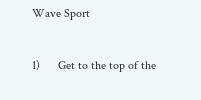Wave Sport


1)      Get to the top of the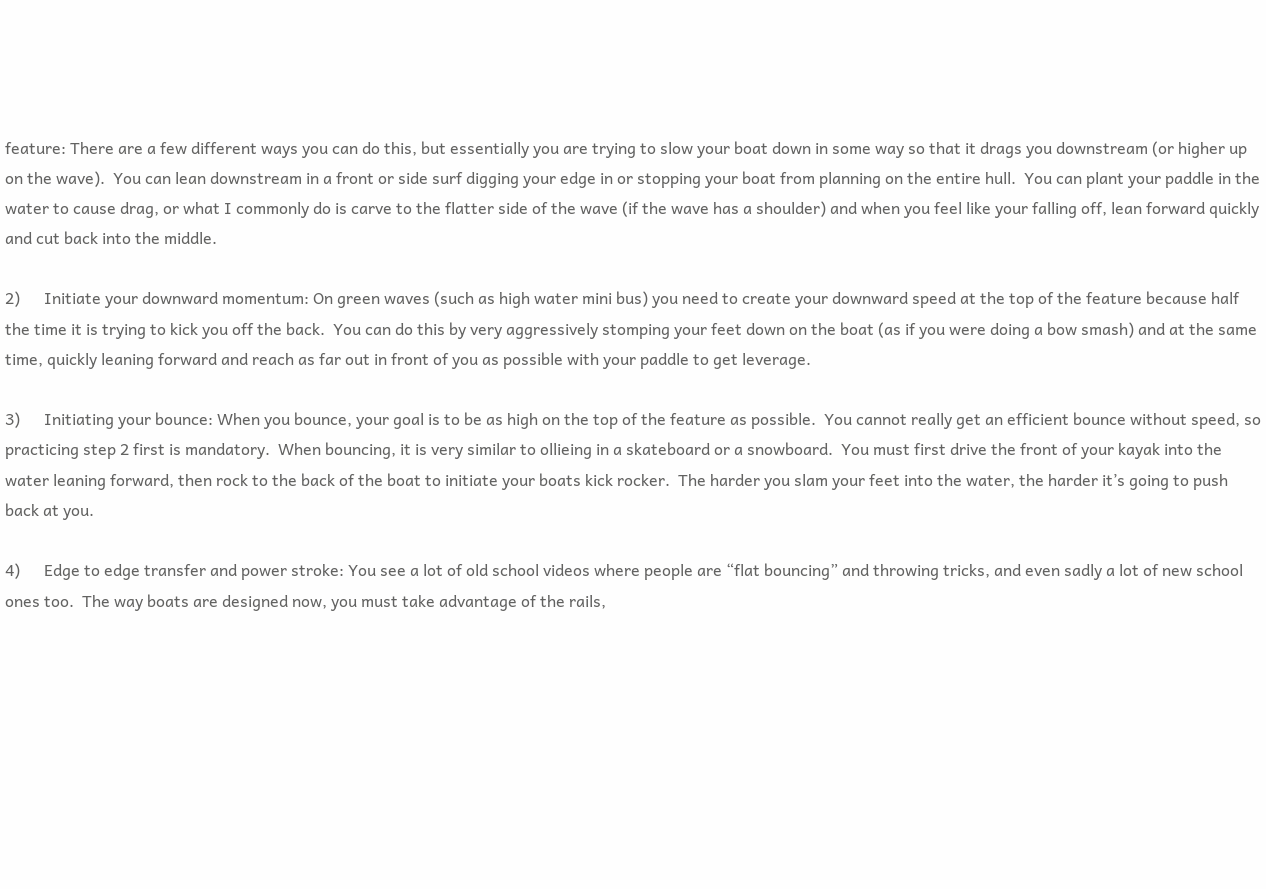feature: There are a few different ways you can do this, but essentially you are trying to slow your boat down in some way so that it drags you downstream (or higher up on the wave).  You can lean downstream in a front or side surf digging your edge in or stopping your boat from planning on the entire hull.  You can plant your paddle in the water to cause drag, or what I commonly do is carve to the flatter side of the wave (if the wave has a shoulder) and when you feel like your falling off, lean forward quickly and cut back into the middle.

2)      Initiate your downward momentum: On green waves (such as high water mini bus) you need to create your downward speed at the top of the feature because half the time it is trying to kick you off the back.  You can do this by very aggressively stomping your feet down on the boat (as if you were doing a bow smash) and at the same time, quickly leaning forward and reach as far out in front of you as possible with your paddle to get leverage.

3)      Initiating your bounce: When you bounce, your goal is to be as high on the top of the feature as possible.  You cannot really get an efficient bounce without speed, so practicing step 2 first is mandatory.  When bouncing, it is very similar to ollieing in a skateboard or a snowboard.  You must first drive the front of your kayak into the water leaning forward, then rock to the back of the boat to initiate your boats kick rocker.  The harder you slam your feet into the water, the harder it’s going to push back at you.

4)      Edge to edge transfer and power stroke: You see a lot of old school videos where people are “flat bouncing” and throwing tricks, and even sadly a lot of new school ones too.  The way boats are designed now, you must take advantage of the rails,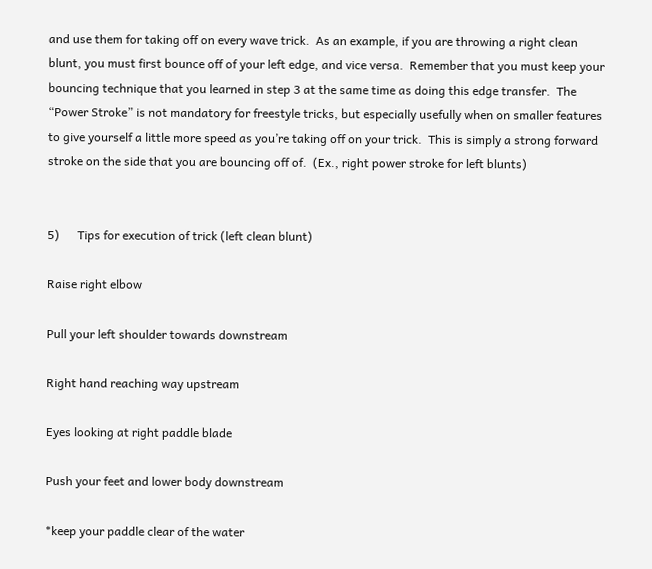and use them for taking off on every wave trick.  As an example, if you are throwing a right clean blunt, you must first bounce off of your left edge, and vice versa.  Remember that you must keep your bouncing technique that you learned in step 3 at the same time as doing this edge transfer.  The “Power Stroke” is not mandatory for freestyle tricks, but especially usefully when on smaller features to give yourself a little more speed as you’re taking off on your trick.  This is simply a strong forward stroke on the side that you are bouncing off of.  (Ex., right power stroke for left blunts)


5)      Tips for execution of trick (left clean blunt)

Raise right elbow

Pull your left shoulder towards downstream

Right hand reaching way upstream

Eyes looking at right paddle blade

Push your feet and lower body downstream

*keep your paddle clear of the water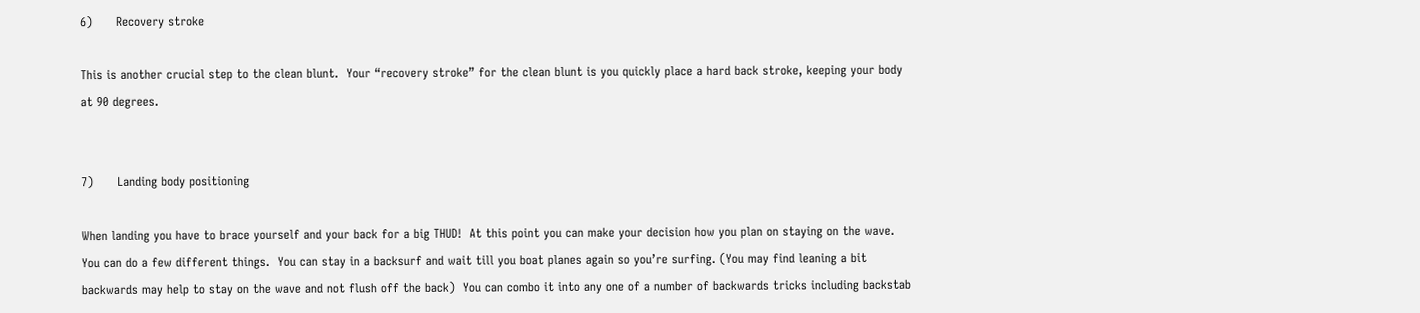6)      Recovery stroke

This is another crucial step to the clean blunt.  Your “recovery stroke” for the clean blunt is you quickly place a hard back stroke, keeping your body at 90 degrees.


7)      Landing body positioning

When landing you have to brace yourself and your back for a big THUD!  At this point you can make your decision how you plan on staying on the wave.  You can do a few different things.  You can stay in a backsurf and wait till you boat planes again so you’re surfing. (You may find leaning a bit backwards may help to stay on the wave and not flush off the back)  You can combo it into any one of a number of backwards tricks including backstab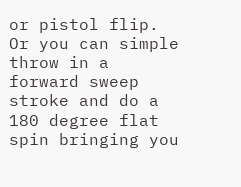or pistol flip.  Or you can simple throw in a forward sweep stroke and do a 180 degree flat spin bringing you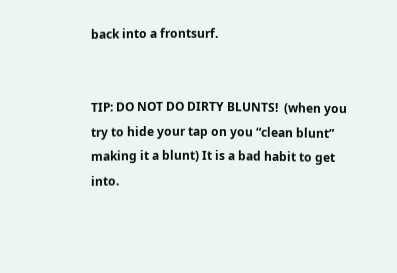back into a frontsurf.


TIP: DO NOT DO DIRTY BLUNTS!  (when you try to hide your tap on you “clean blunt” making it a blunt) It is a bad habit to get into.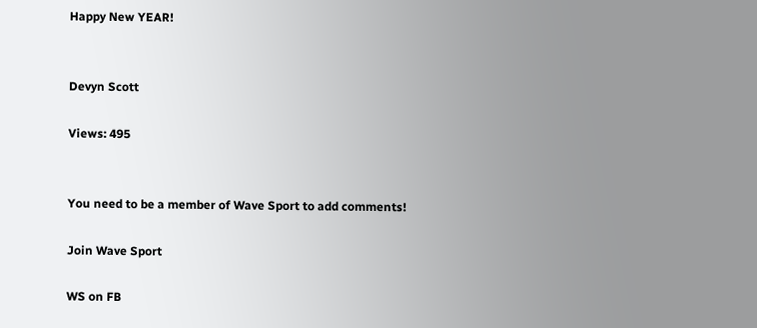Happy New YEAR!


Devyn Scott

Views: 495


You need to be a member of Wave Sport to add comments!

Join Wave Sport

WS on FB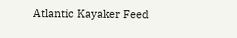Atlantic Kayaker Feed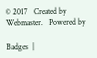© 2017   Created by Webmaster.   Powered by

Badges  |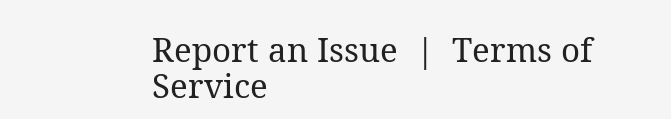Report an Issue  |  Terms of Service